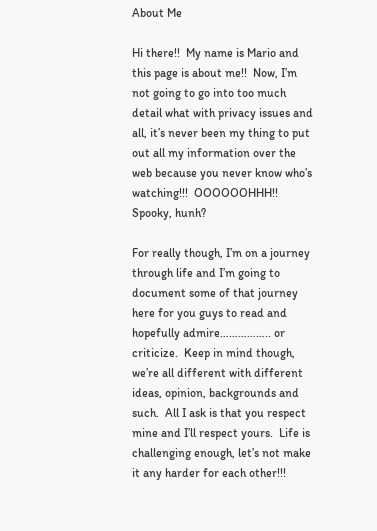About Me

Hi there!!  My name is Mario and this page is about me!!  Now, I’m not going to go into too much detail what with privacy issues and all, it’s never been my thing to put out all my information over the web because you never know who’s watching!!!  OOOOOOHHH!!  Spooky, hunh?

For really though, I’m on a journey through life and I’m going to document some of that journey here for you guys to read and hopefully admire…………….. or criticize.  Keep in mind though, we’re all different with different ideas, opinion, backgrounds and such.  All I ask is that you respect mine and I’ll respect yours.  Life is challenging enough, let’s not make it any harder for each other!!!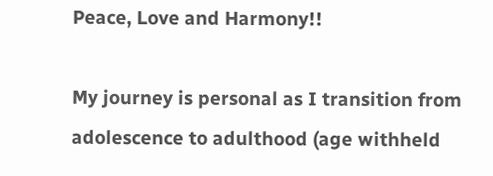Peace, Love and Harmony!!

My journey is personal as I transition from adolescence to adulthood (age withheld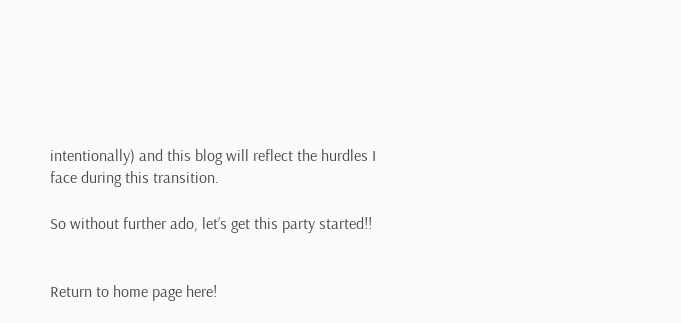intentionally) and this blog will reflect the hurdles I face during this transition.

So without further ado, let’s get this party started!!


Return to home page here!